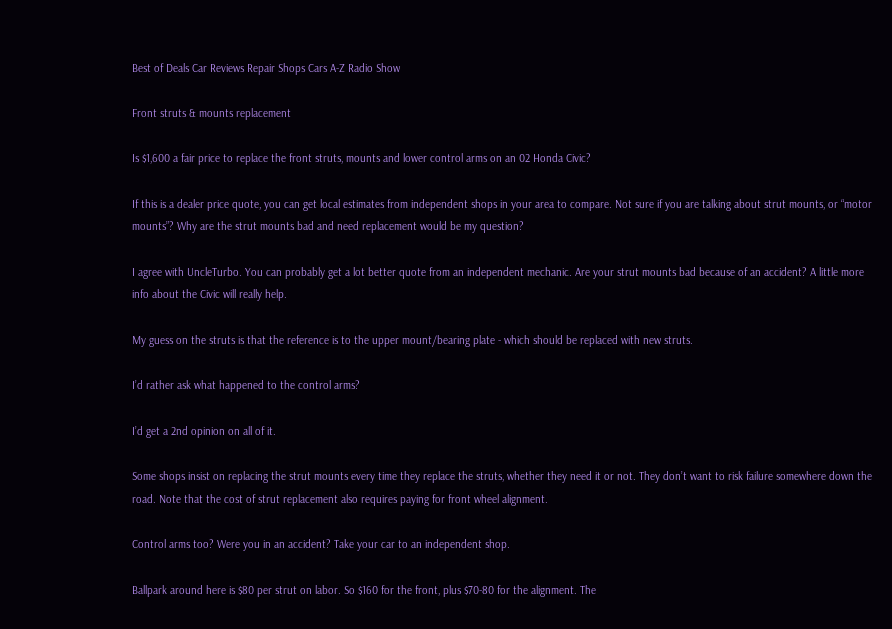Best of Deals Car Reviews Repair Shops Cars A-Z Radio Show

Front struts & mounts replacement

Is $1,600 a fair price to replace the front struts, mounts and lower control arms on an 02 Honda Civic?

If this is a dealer price quote, you can get local estimates from independent shops in your area to compare. Not sure if you are talking about strut mounts, or “motor mounts”? Why are the strut mounts bad and need replacement would be my question?

I agree with UncleTurbo. You can probably get a lot better quote from an independent mechanic. Are your strut mounts bad because of an accident? A little more info about the Civic will really help.

My guess on the struts is that the reference is to the upper mount/bearing plate - which should be replaced with new struts.

I’d rather ask what happened to the control arms?

I’d get a 2nd opinion on all of it.

Some shops insist on replacing the strut mounts every time they replace the struts, whether they need it or not. They don’t want to risk failure somewhere down the road. Note that the cost of strut replacement also requires paying for front wheel alignment.

Control arms too? Were you in an accident? Take your car to an independent shop.

Ballpark around here is $80 per strut on labor. So $160 for the front, plus $70-80 for the alignment. The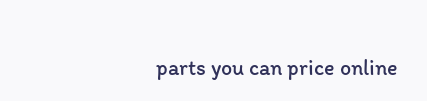parts you can price online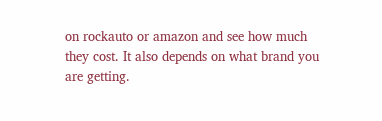on rockauto or amazon and see how much they cost. It also depends on what brand you are getting.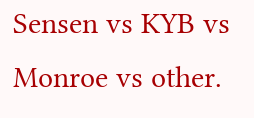Sensen vs KYB vs Monroe vs other.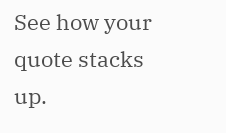See how your quote stacks up.